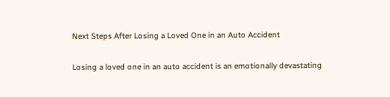Next Steps After Losing a Loved One in an Auto Accident

Losing a loved one in an auto accident is an emotionally devastating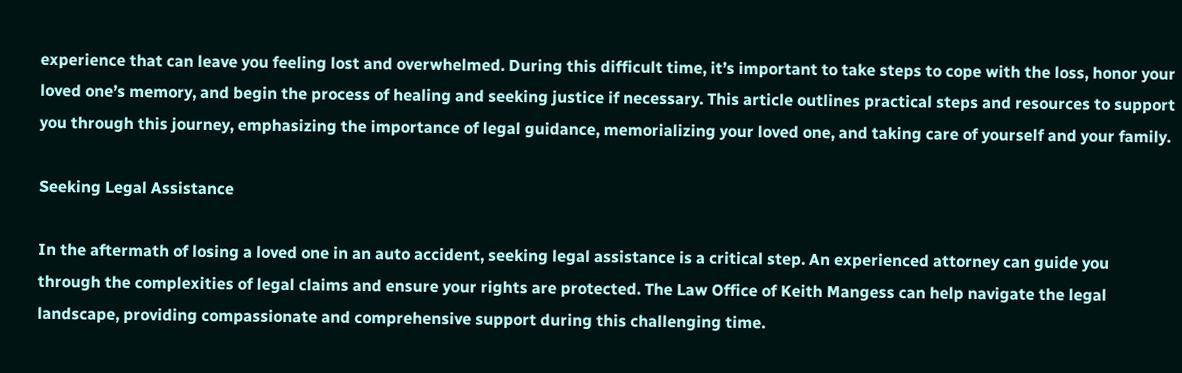experience that can leave you feeling lost and overwhelmed. During this difficult time, it’s important to take steps to cope with the loss, honor your loved one’s memory, and begin the process of healing and seeking justice if necessary. This article outlines practical steps and resources to support you through this journey, emphasizing the importance of legal guidance, memorializing your loved one, and taking care of yourself and your family.

Seeking Legal Assistance

In the aftermath of losing a loved one in an auto accident, seeking legal assistance is a critical step. An experienced attorney can guide you through the complexities of legal claims and ensure your rights are protected. The Law Office of Keith Mangess can help navigate the legal landscape, providing compassionate and comprehensive support during this challenging time.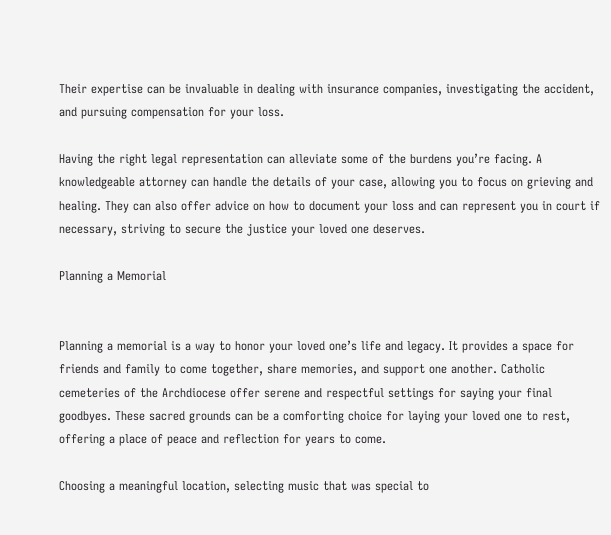Their expertise can be invaluable in dealing with insurance companies, investigating the accident, and pursuing compensation for your loss.

Having the right legal representation can alleviate some of the burdens you’re facing. A knowledgeable attorney can handle the details of your case, allowing you to focus on grieving and healing. They can also offer advice on how to document your loss and can represent you in court if necessary, striving to secure the justice your loved one deserves.

Planning a Memorial


Planning a memorial is a way to honor your loved one’s life and legacy. It provides a space for friends and family to come together, share memories, and support one another. Catholic cemeteries of the Archdiocese offer serene and respectful settings for saying your final goodbyes. These sacred grounds can be a comforting choice for laying your loved one to rest, offering a place of peace and reflection for years to come.

Choosing a meaningful location, selecting music that was special to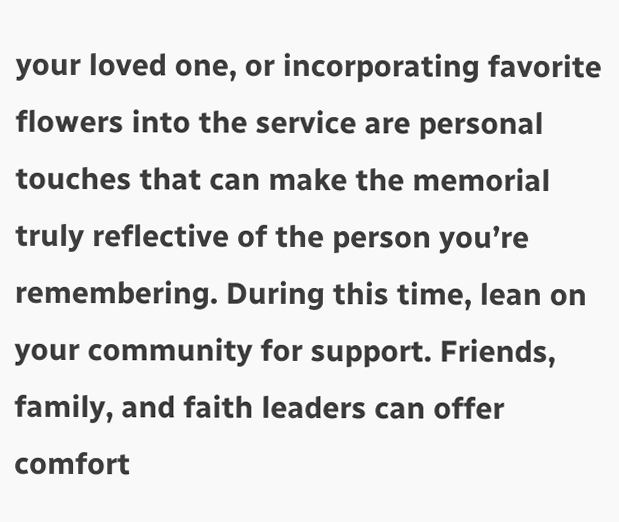your loved one, or incorporating favorite flowers into the service are personal touches that can make the memorial truly reflective of the person you’re remembering. During this time, lean on your community for support. Friends, family, and faith leaders can offer comfort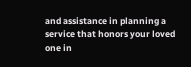and assistance in planning a service that honors your loved one in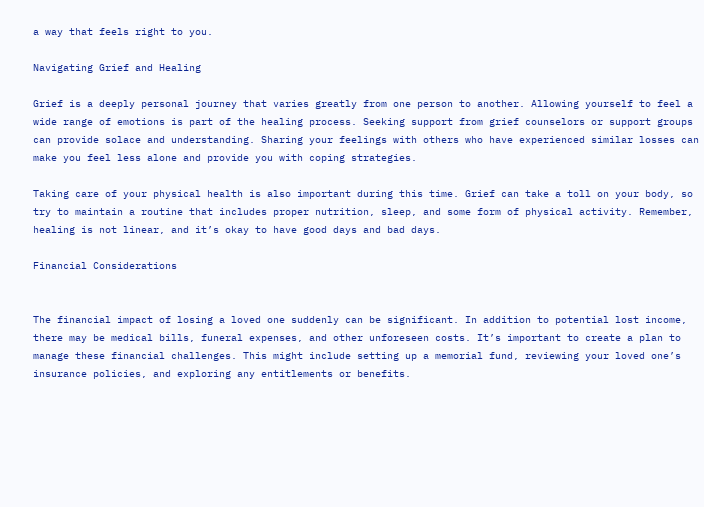a way that feels right to you.

Navigating Grief and Healing

Grief is a deeply personal journey that varies greatly from one person to another. Allowing yourself to feel a wide range of emotions is part of the healing process. Seeking support from grief counselors or support groups can provide solace and understanding. Sharing your feelings with others who have experienced similar losses can make you feel less alone and provide you with coping strategies.

Taking care of your physical health is also important during this time. Grief can take a toll on your body, so try to maintain a routine that includes proper nutrition, sleep, and some form of physical activity. Remember, healing is not linear, and it’s okay to have good days and bad days.

Financial Considerations


The financial impact of losing a loved one suddenly can be significant. In addition to potential lost income, there may be medical bills, funeral expenses, and other unforeseen costs. It’s important to create a plan to manage these financial challenges. This might include setting up a memorial fund, reviewing your loved one’s insurance policies, and exploring any entitlements or benefits.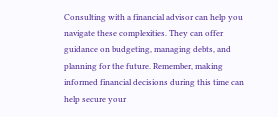Consulting with a financial advisor can help you navigate these complexities. They can offer guidance on budgeting, managing debts, and planning for the future. Remember, making informed financial decisions during this time can help secure your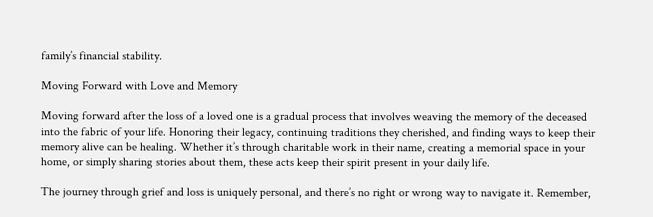family’s financial stability.

Moving Forward with Love and Memory

Moving forward after the loss of a loved one is a gradual process that involves weaving the memory of the deceased into the fabric of your life. Honoring their legacy, continuing traditions they cherished, and finding ways to keep their memory alive can be healing. Whether it’s through charitable work in their name, creating a memorial space in your home, or simply sharing stories about them, these acts keep their spirit present in your daily life.

The journey through grief and loss is uniquely personal, and there’s no right or wrong way to navigate it. Remember,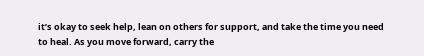it’s okay to seek help, lean on others for support, and take the time you need to heal. As you move forward, carry the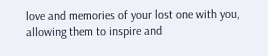love and memories of your lost one with you, allowing them to inspire and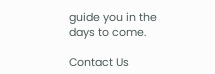guide you in the days to come.

Contact Us